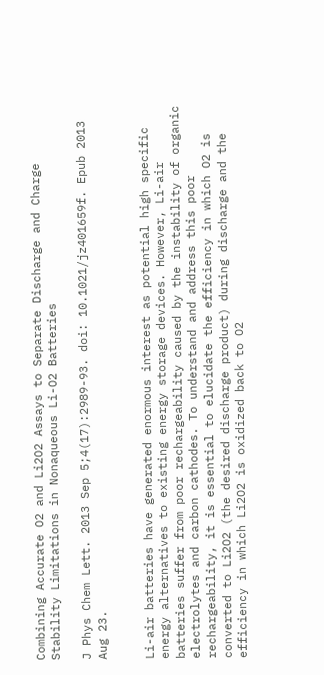Combining Accurate O2 and Li2O2 Assays to Separate Discharge and Charge Stability Limitations in Nonaqueous Li-O2 Batteries

J Phys Chem Lett. 2013 Sep 5;4(17):2989-93. doi: 10.1021/jz401659f. Epub 2013 Aug 23.


Li-air batteries have generated enormous interest as potential high specific energy alternatives to existing energy storage devices. However, Li-air batteries suffer from poor rechargeability caused by the instability of organic electrolytes and carbon cathodes. To understand and address this poor rechargeability, it is essential to elucidate the efficiency in which O2 is converted to Li2O2 (the desired discharge product) during discharge and the efficiency in which Li2O2 is oxidized back to O2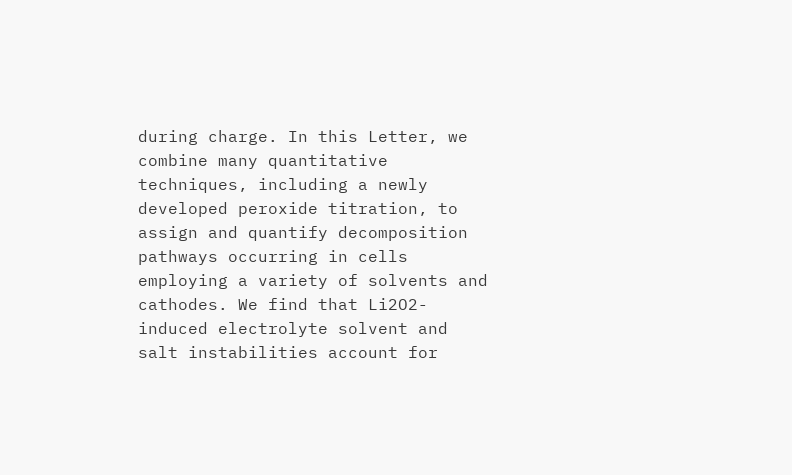during charge. In this Letter, we combine many quantitative techniques, including a newly developed peroxide titration, to assign and quantify decomposition pathways occurring in cells employing a variety of solvents and cathodes. We find that Li2O2-induced electrolyte solvent and salt instabilities account for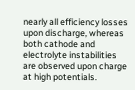nearly all efficiency losses upon discharge, whereas both cathode and electrolyte instabilities are observed upon charge at high potentials.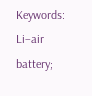Keywords: Li−air battery;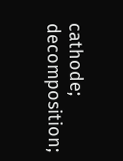cathode; decomposition;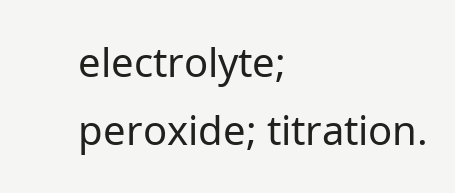electrolyte; peroxide; titration.